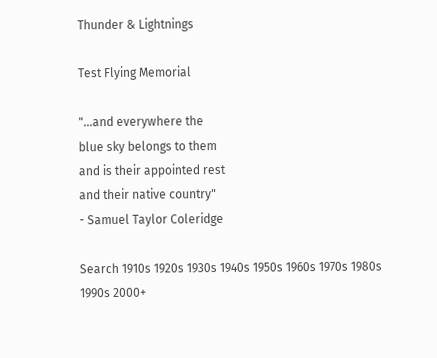Thunder & Lightnings

Test Flying Memorial

"...and everywhere the
blue sky belongs to them
and is their appointed rest
and their native country"
- Samuel Taylor Coleridge

Search 1910s 1920s 1930s 1940s 1950s 1960s 1970s 1980s 1990s 2000+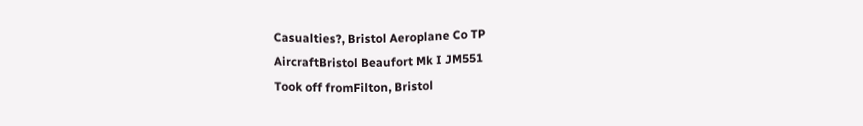Casualties?, Bristol Aeroplane Co TP
AircraftBristol Beaufort Mk I JM551
Took off fromFilton, Bristol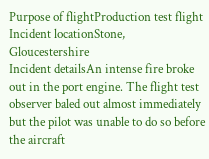Purpose of flightProduction test flight
Incident locationStone, Gloucestershire
Incident detailsAn intense fire broke out in the port engine. The flight test observer baled out almost immediately but the pilot was unable to do so before the aircraft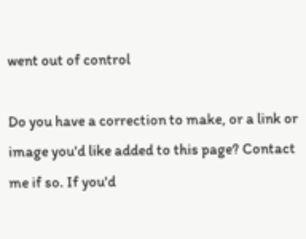went out of control

Do you have a correction to make, or a link or image you'd like added to this page? Contact me if so. If you'd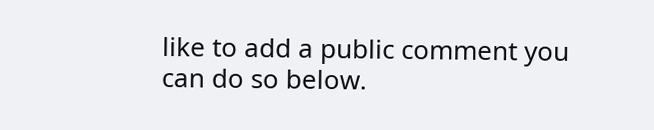like to add a public comment you can do so below.